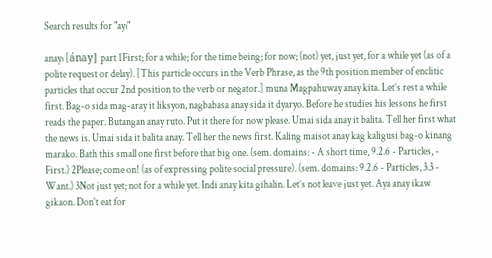Search results for "ay₁"

anay₁ [ánay] part 1First; for a while; for the time being; for now; (not) yet, just yet, for a while yet (as of a polite request or delay). [This particle occurs in the Verb Phrase, as the 9th position member of enclitic particles that occur 2nd position to the verb or negator.] muna Magpahuway anay kita. Let’s rest a while first. Bag-o sida mag-aray it liksyon, nagbabasa anay sida it dyaryo. Before he studies his lessons he first reads the paper. Butangan anay ruto. Put it there for now please. Umai sida anay it balita. Tell her first what the news is. Umai sida it balita anay. Tell her the news first. Kaling maisot anay kag kaligusi bag-o kinang marako. Bath this small one first before that big one. (sem. domains: - A short time, 9.2.6 - Particles, - First.) 2Please; come on! (as of expressing polite social pressure). (sem. domains: 9.2.6 - Particles, 3.3 - Want.) 3Not just yet; not for a while yet. Indi anay kita gihalin. Let’s not leave just yet. Aya anay ikaw gikaon. Don’t eat for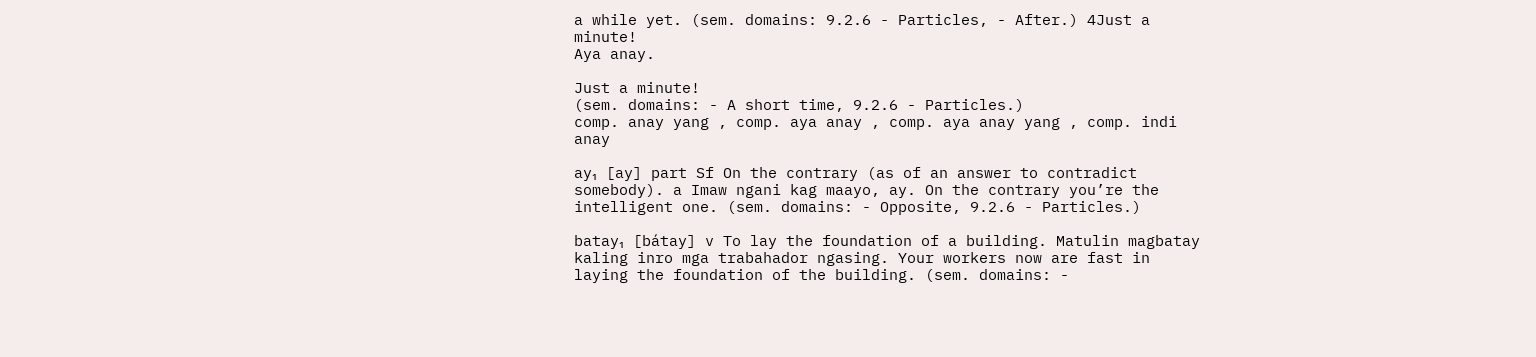a while yet. (sem. domains: 9.2.6 - Particles, - After.) 4Just a minute!
Aya anay.

Just a minute!
(sem. domains: - A short time, 9.2.6 - Particles.)
comp. anay yang , comp. aya anay , comp. aya anay yang , comp. indi anay

ay₁ [ay] part Sf On the contrary (as of an answer to contradict somebody). a Imaw ngani kag maayo, ay. On the contrary you’re the intelligent one. (sem. domains: - Opposite, 9.2.6 - Particles.)

batay₁ [bátay] v To lay the foundation of a building. Matulin magbatay kaling inro mga trabahador ngasing. Your workers now are fast in laying the foundation of the building. (sem. domains: -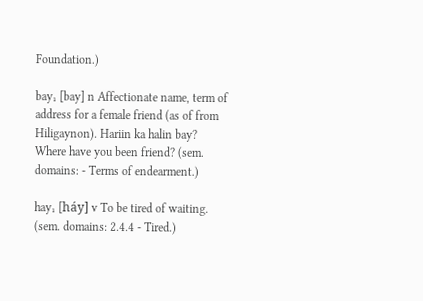Foundation.)

bay₁ [bay] n Affectionate name, term of address for a female friend (as of from Hiligaynon). Hariin ka halin bay? Where have you been friend? (sem. domains: - Terms of endearment.)

hay₁ [háy] v To be tired of waiting. (sem. domains: 2.4.4 - Tired.)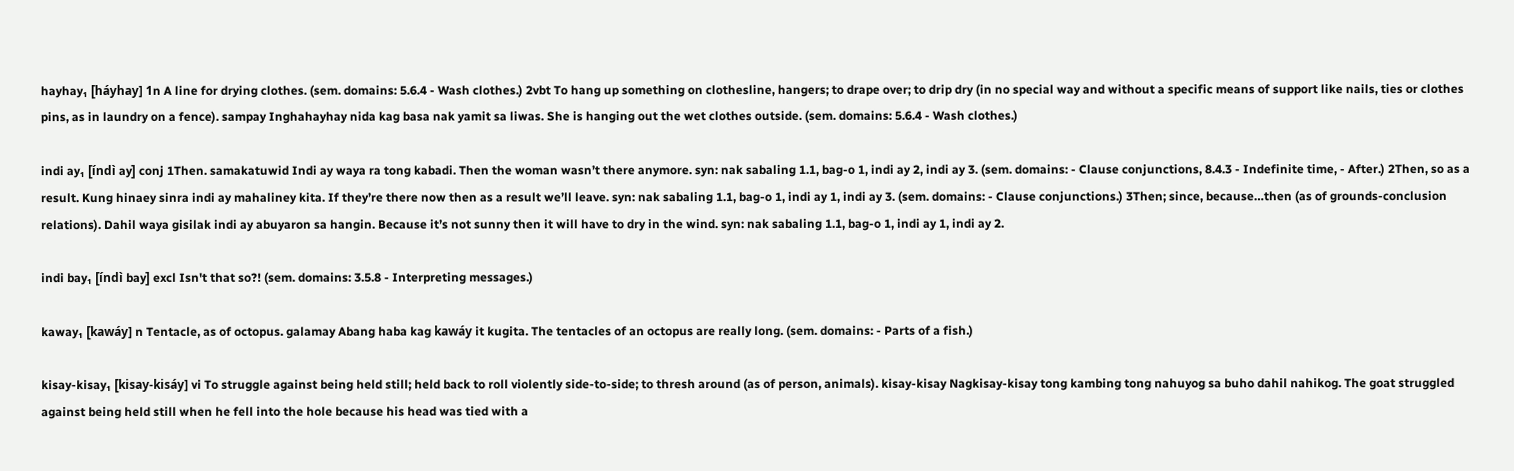hayhay₁ [háyhay] 1n A line for drying clothes. (sem. domains: 5.6.4 - Wash clothes.) 2vbt To hang up something on clothesline, hangers; to drape over; to drip dry (in no special way and without a specific means of support like nails, ties or clothes pins, as in laundry on a fence). sampay Inghahayhay nida kag basa nak yamit sa liwas. She is hanging out the wet clothes outside. (sem. domains: 5.6.4 - Wash clothes.)

indi ay₁ [índì ay] conj 1Then. samakatuwid Indi ay waya ra tong kabadi. Then the woman wasn’t there anymore. syn: nak sabaling 1.1, bag-o 1, indi ay 2, indi ay 3. (sem. domains: - Clause conjunctions, 8.4.3 - Indefinite time, - After.) 2Then, so as a result. Kung hinaey sinra indi ay mahaliney kita. If they’re there now then as a result we’ll leave. syn: nak sabaling 1.1, bag-o 1, indi ay 1, indi ay 3. (sem. domains: - Clause conjunctions.) 3Then; since, because…then (as of grounds-conclusion relations). Dahil waya gisilak indi ay abuyaron sa hangin. Because it’s not sunny then it will have to dry in the wind. syn: nak sabaling 1.1, bag-o 1, indi ay 1, indi ay 2.

indi bay₁ [índì bay] excl Isn't that so?! (sem. domains: 3.5.8 - Interpreting messages.)

kaway₁ [kawáy] n Tentacle, as of octopus. galamay Abang haba kag kawáy it kugita. The tentacles of an octopus are really long. (sem. domains: - Parts of a fish.)

kisay-kisay₁ [kisay-kisáy] vi To struggle against being held still; held back to roll violently side-to-side; to thresh around (as of person, animals). kisay-kisay Nagkisay-kisay tong kambing tong nahuyog sa buho dahil nahikog. The goat struggled against being held still when he fell into the hole because his head was tied with a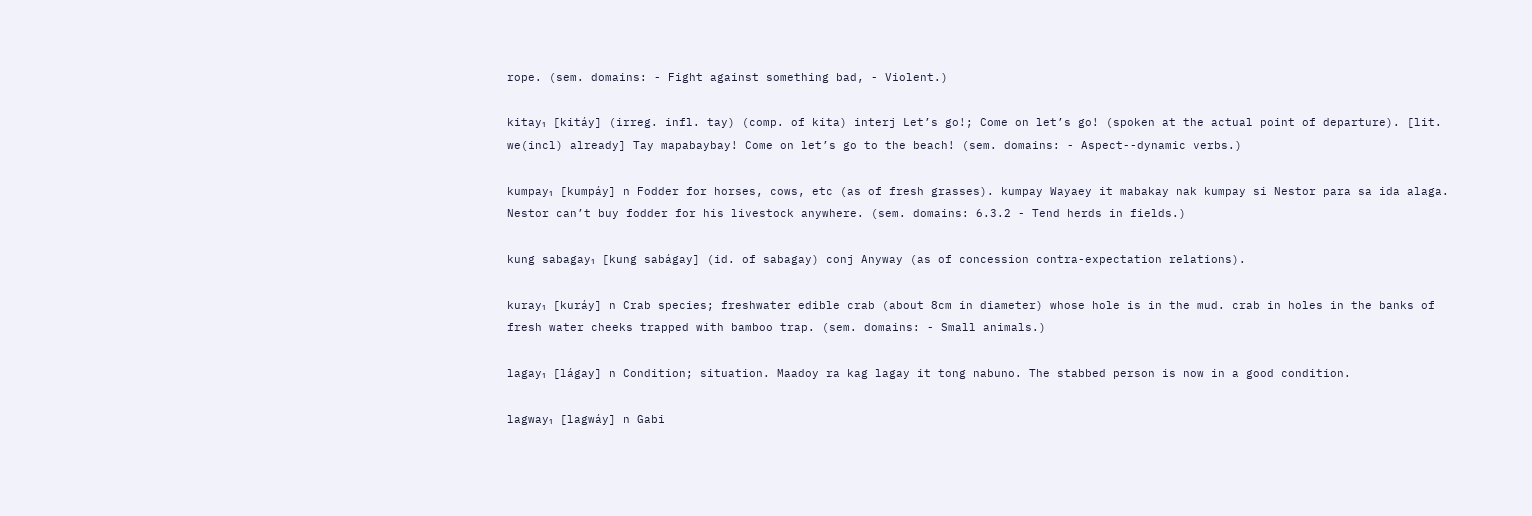rope. (sem. domains: - Fight against something bad, - Violent.)

kitay₁ [kitáy] (irreg. infl. tay) (comp. of kita) interj Let’s go!; Come on let’s go! (spoken at the actual point of departure). [lit. we(incl) already] Tay mapabaybay! Come on let’s go to the beach! (sem. domains: - Aspect--dynamic verbs.)

kumpay₁ [kumpáy] n Fodder for horses, cows, etc (as of fresh grasses). kumpay Wayaey it mabakay nak kumpay si Nestor para sa ida alaga. Nestor can’t buy fodder for his livestock anywhere. (sem. domains: 6.3.2 - Tend herds in fields.)

kung sabagay₁ [kung sabágay] (id. of sabagay) conj Anyway (as of concession contra-expectation relations).

kuray₁ [kuráy] n Crab species; freshwater edible crab (about 8cm in diameter) whose hole is in the mud. crab in holes in the banks of fresh water cheeks trapped with bamboo trap. (sem. domains: - Small animals.)

lagay₁ [lágay] n Condition; situation. Maadoy ra kag lagay it tong nabuno. The stabbed person is now in a good condition.

lagway₁ [lagwáy] n Gabi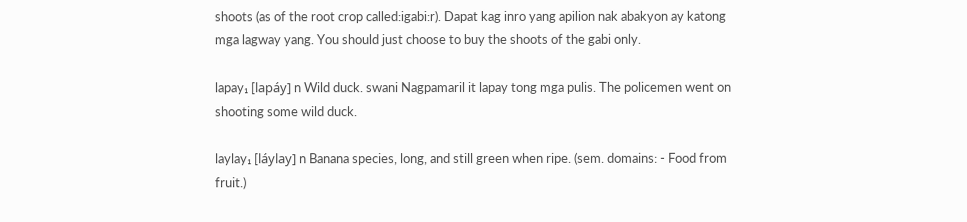shoots (as of the root crop called:igabi:r). Dapat kag inro yang apilion nak abakyon ay katong mga lagway yang. You should just choose to buy the shoots of the gabi only.

lapay₁ [lapáy] n Wild duck. swani Nagpamaril it lapay tong mga pulis. The policemen went on shooting some wild duck.

laylay₁ [láylay] n Banana species, long, and still green when ripe. (sem. domains: - Food from fruit.)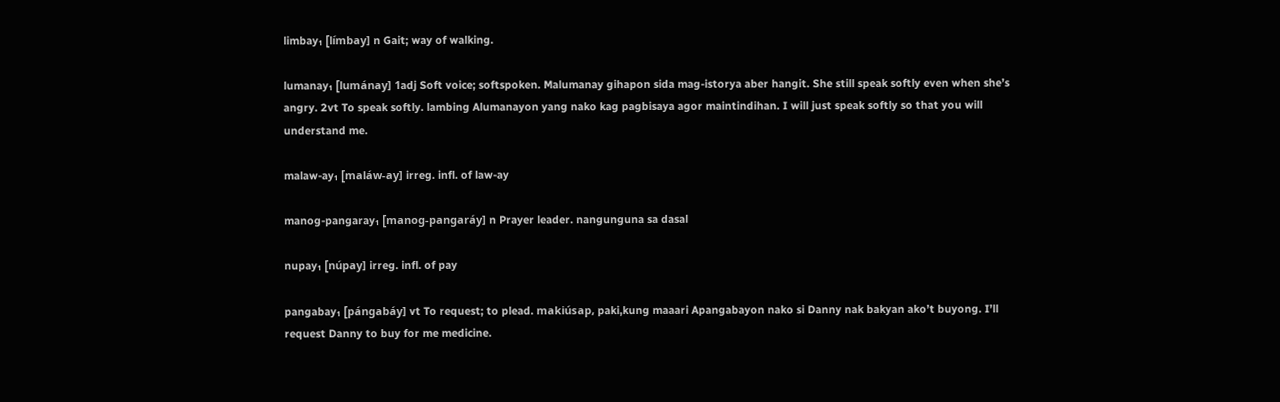limbay₁ [límbay] n Gait; way of walking.

lumanay₁ [lumánay] 1adj Soft voice; softspoken. Malumanay gihapon sida mag-istorya aber hangit. She still speak softly even when she’s angry. 2vt To speak softly. lambing Alumanayon yang nako kag pagbisaya agor maintindihan. I will just speak softly so that you will understand me.

malaw-ay₁ [maláw-ay] irreg. infl. of law-ay

manog-pangaray₁ [manog-pangaráy] n Prayer leader. nangunguna sa dasal

nupay₁ [núpay] irreg. infl. of pay

pangabay₁ [pángabáy] vt To request; to plead. makiúsap, paki,kung maaari Apangabayon nako si Danny nak bakyan ako’t buyong. I’ll request Danny to buy for me medicine.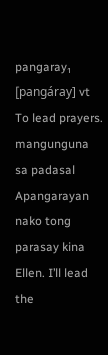pangaray₁ [pangáray] vt To lead prayers. mangunguna sa padasal Apangarayan nako tong parasay kina Ellen. I’ll lead the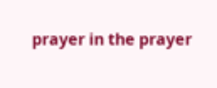prayer in the prayer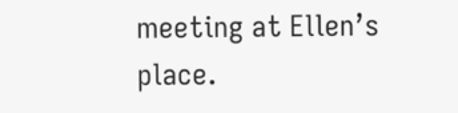meeting at Ellen’s place.